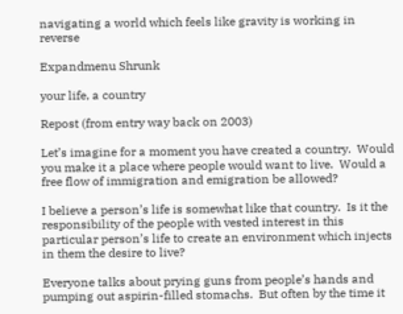navigating a world which feels like gravity is working in reverse

Expandmenu Shrunk

your life, a country

Repost (from entry way back on 2003)

Let’s imagine for a moment you have created a country.  Would you make it a place where people would want to live.  Would a free flow of immigration and emigration be allowed?

I believe a person’s life is somewhat like that country.  Is it the responsibility of the people with vested interest in this particular person’s life to create an environment which injects in them the desire to live?

Everyone talks about prying guns from people’s hands and pumping out aspirin-filled stomachs.  But often by the time it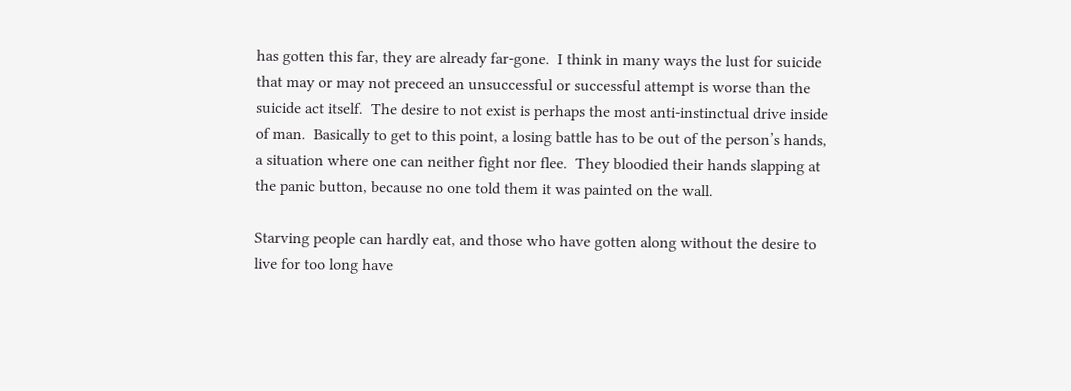has gotten this far, they are already far-gone.  I think in many ways the lust for suicide that may or may not preceed an unsuccessful or successful attempt is worse than the suicide act itself.  The desire to not exist is perhaps the most anti-instinctual drive inside of man.  Basically to get to this point, a losing battle has to be out of the person’s hands, a situation where one can neither fight nor flee.  They bloodied their hands slapping at the panic button, because no one told them it was painted on the wall.

Starving people can hardly eat, and those who have gotten along without the desire to live for too long have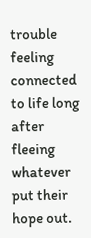trouble feeling connected to life long after fleeing whatever put their hope out.